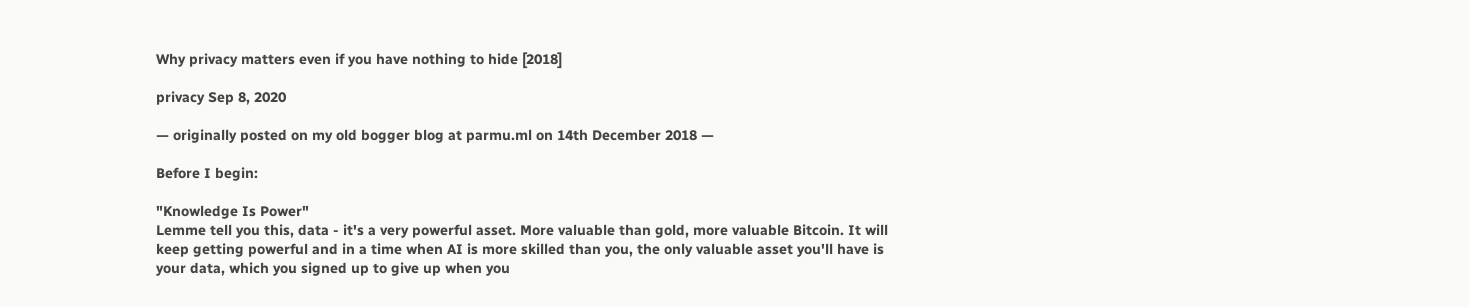Why privacy matters even if you have nothing to hide [2018]

privacy Sep 8, 2020

— originally posted on my old bogger blog at parmu.ml on 14th December 2018 —

Before I begin:

"Knowledge Is Power"
Lemme tell you this, data - it's a very powerful asset. More valuable than gold, more valuable Bitcoin. It will keep getting powerful and in a time when AI is more skilled than you, the only valuable asset you'll have is your data, which you signed up to give up when you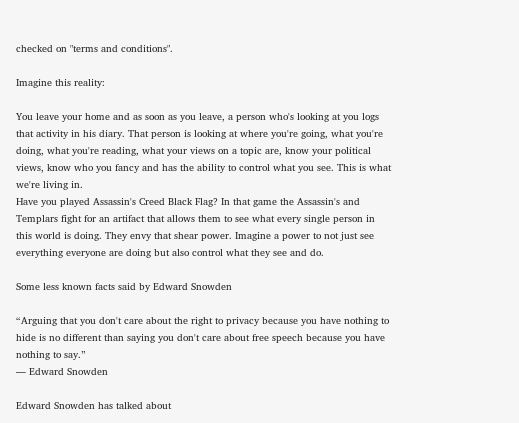checked on "terms and conditions".

Imagine this reality:

You leave your home and as soon as you leave, a person who's looking at you logs that activity in his diary. That person is looking at where you're going, what you're doing, what you're reading, what your views on a topic are, know your political views, know who you fancy and has the ability to control what you see. This is what we're living in.
Have you played Assassin's Creed Black Flag? In that game the Assassin's and Templars fight for an artifact that allows them to see what every single person in this world is doing. They envy that shear power. Imagine a power to not just see everything everyone are doing but also control what they see and do.

Some less known facts said by Edward Snowden

“Arguing that you don't care about the right to privacy because you have nothing to hide is no different than saying you don't care about free speech because you have nothing to say.”
― Edward Snowden

Edward Snowden has talked about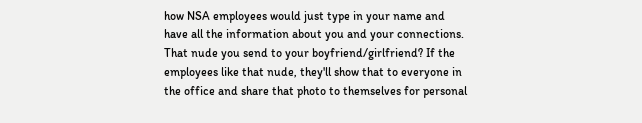how NSA employees would just type in your name and have all the information about you and your connections. That nude you send to your boyfriend/girlfriend? If the employees like that nude, they'll show that to everyone in the office and share that photo to themselves for personal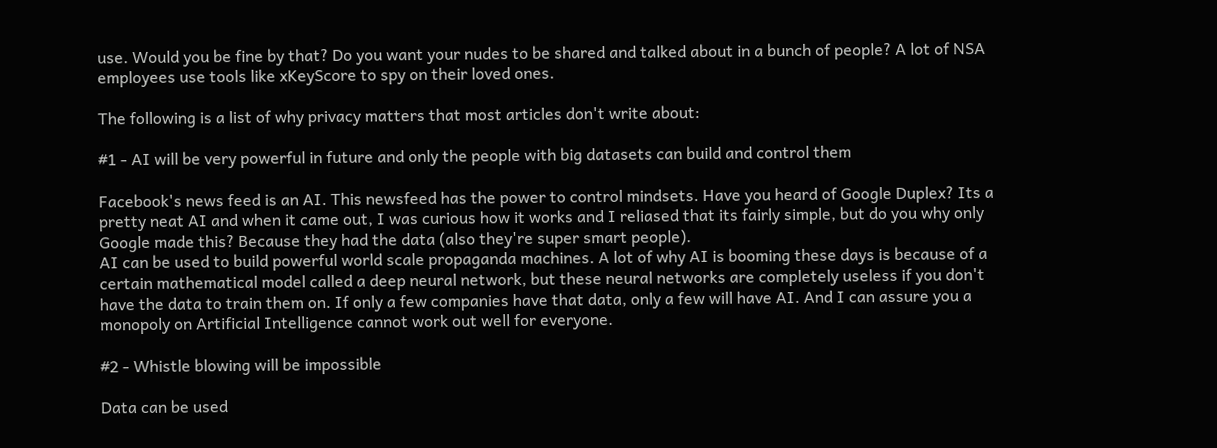use. Would you be fine by that? Do you want your nudes to be shared and talked about in a bunch of people? A lot of NSA employees use tools like xKeyScore to spy on their loved ones.

The following is a list of why privacy matters that most articles don't write about:

#1 - AI will be very powerful in future and only the people with big datasets can build and control them

Facebook's news feed is an AI. This newsfeed has the power to control mindsets. Have you heard of Google Duplex? Its a pretty neat AI and when it came out, I was curious how it works and I reliased that its fairly simple, but do you why only Google made this? Because they had the data (also they're super smart people).
AI can be used to build powerful world scale propaganda machines. A lot of why AI is booming these days is because of a certain mathematical model called a deep neural network, but these neural networks are completely useless if you don't have the data to train them on. If only a few companies have that data, only a few will have AI. And I can assure you a monopoly on Artificial Intelligence cannot work out well for everyone.

#2 - Whistle blowing will be impossible

Data can be used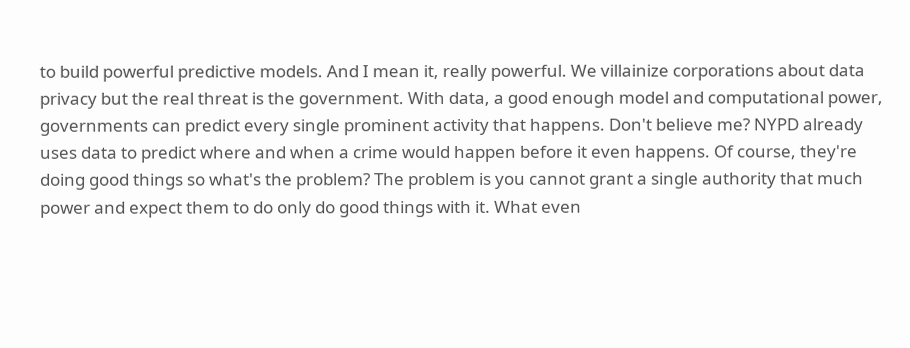to build powerful predictive models. And I mean it, really powerful. We villainize corporations about data privacy but the real threat is the government. With data, a good enough model and computational power, governments can predict every single prominent activity that happens. Don't believe me? NYPD already uses data to predict where and when a crime would happen before it even happens. Of course, they're doing good things so what's the problem? The problem is you cannot grant a single authority that much power and expect them to do only do good things with it. What even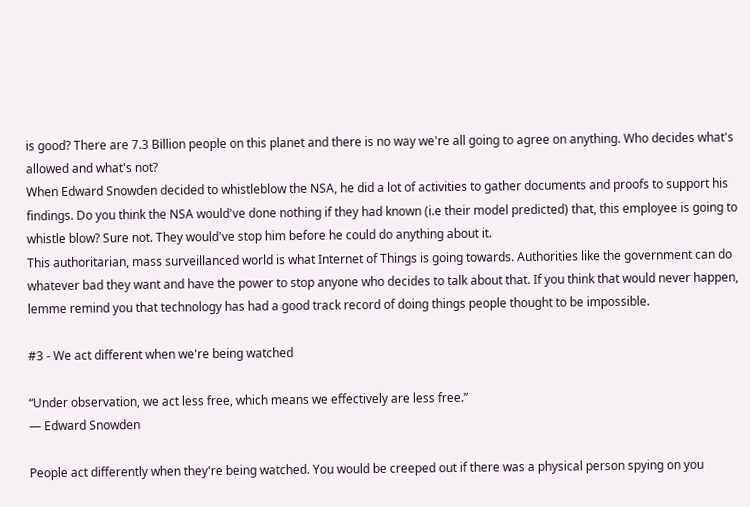is good? There are 7.3 Billion people on this planet and there is no way we're all going to agree on anything. Who decides what's allowed and what's not?
When Edward Snowden decided to whistleblow the NSA, he did a lot of activities to gather documents and proofs to support his findings. Do you think the NSA would've done nothing if they had known (i.e their model predicted) that, this employee is going to whistle blow? Sure not. They would've stop him before he could do anything about it.
This authoritarian, mass surveillanced world is what Internet of Things is going towards. Authorities like the government can do whatever bad they want and have the power to stop anyone who decides to talk about that. If you think that would never happen, lemme remind you that technology has had a good track record of doing things people thought to be impossible.

#3 - We act different when we're being watched

“Under observation, we act less free, which means we effectively are less free.”
― Edward Snowden

People act differently when they're being watched. You would be creeped out if there was a physical person spying on you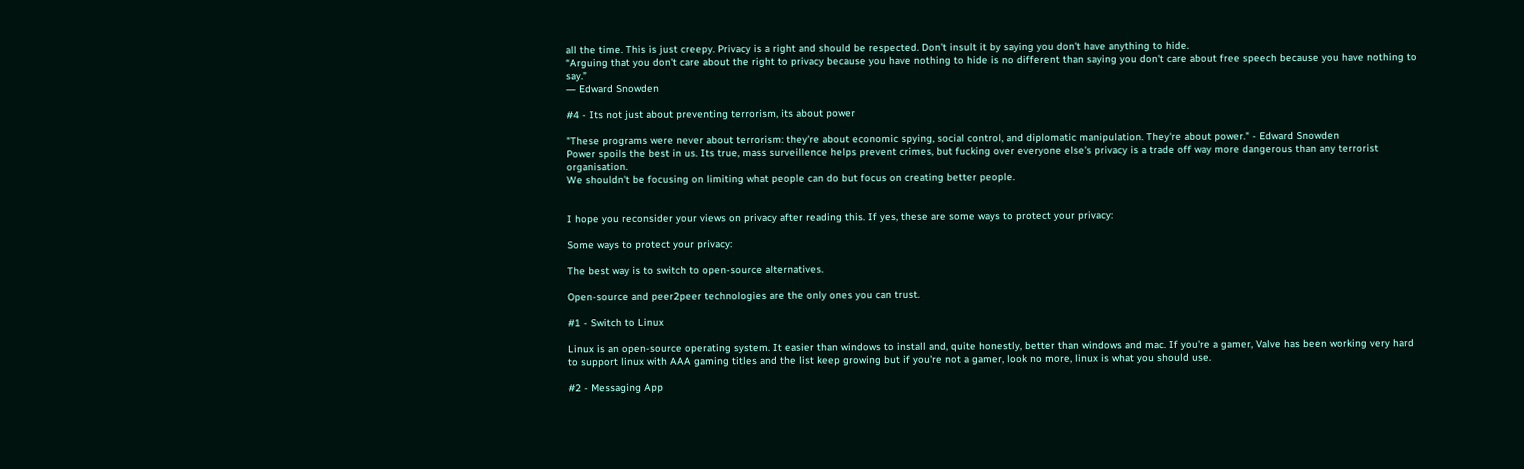all the time. This is just creepy. Privacy is a right and should be respected. Don't insult it by saying you don't have anything to hide.
“Arguing that you don't care about the right to privacy because you have nothing to hide is no different than saying you don't care about free speech because you have nothing to say.”
― Edward Snowden

#4 - Its not just about preventing terrorism, its about power

"These programs were never about terrorism: they're about economic spying, social control, and diplomatic manipulation. They're about power." - Edward Snowden
Power spoils the best in us. Its true, mass surveillence helps prevent crimes, but fucking over everyone else's privacy is a trade off way more dangerous than any terrorist organisation.
We shouldn't be focusing on limiting what people can do but focus on creating better people.


I hope you reconsider your views on privacy after reading this. If yes, these are some ways to protect your privacy:

Some ways to protect your privacy:

The best way is to switch to open-source alternatives.

Open-source and peer2peer technologies are the only ones you can trust.

#1 - Switch to Linux

Linux is an open-source operating system. It easier than windows to install and, quite honestly, better than windows and mac. If you're a gamer, Valve has been working very hard to support linux with AAA gaming titles and the list keep growing but if you're not a gamer, look no more, linux is what you should use.

#2 - Messaging App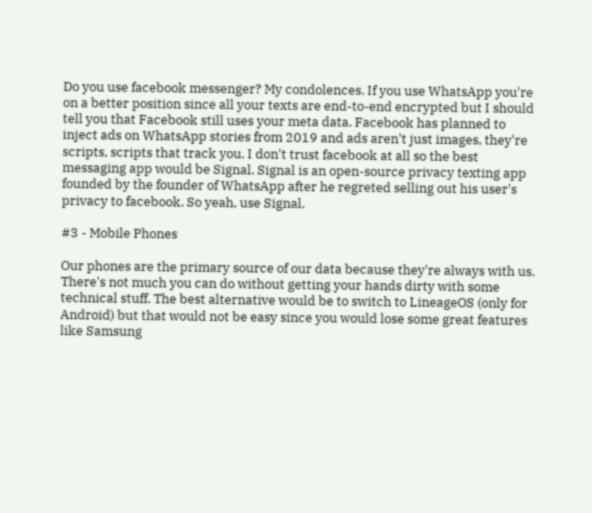Do you use facebook messenger? My condolences. If you use WhatsApp you're on a better position since all your texts are end-to-end encrypted but I should tell you that Facebook still uses your meta data. Facebook has planned to inject ads on WhatsApp stories from 2019 and ads aren't just images, they're scripts, scripts that track you. I don't trust facebook at all so the best messaging app would be Signal. Signal is an open-source privacy texting app founded by the founder of WhatsApp after he regreted selling out his user's privacy to facebook. So yeah, use Signal.

#3 - Mobile Phones

Our phones are the primary source of our data because they're always with us. There's not much you can do without getting your hands dirty with some technical stuff. The best alternative would be to switch to LineageOS (only for Android) but that would not be easy since you would lose some great features like Samsung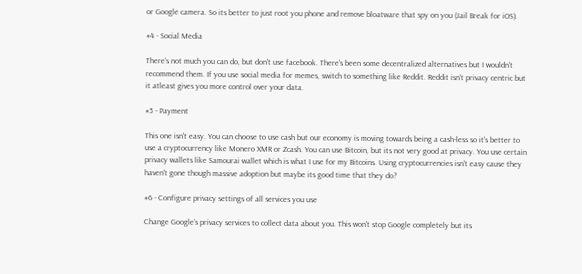or Google camera. So its better to just root you phone and remove bloatware that spy on you (Jail Break for iOS).

#4 - Social Media

There's not much you can do, but don't use facebook. There's been some decentralized alternatives but I wouldn't recommend them. If you use social media for memes, switch to something like Reddit. Reddit isn't privacy centric but it atleast gives you more control over your data.

#5 - Payment

This one isn't easy. You can choose to use cash but our economy is moving towards being a cash-less so it's better to use a cryptocurrency like Monero XMR or Zcash. You can use Bitcoin, but its not very good at privacy. You use certain privacy wallets like Samourai wallet which is what I use for my Bitcoins. Using cryptocurrencies isn't easy cause they haven't gone though massive adoption but maybe its good time that they do?

#6 - Configure privacy settings of all services you use

Change Google's privacy services to collect data about you. This won't stop Google completely but its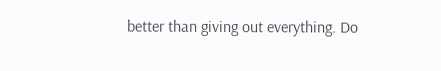better than giving out everything. Do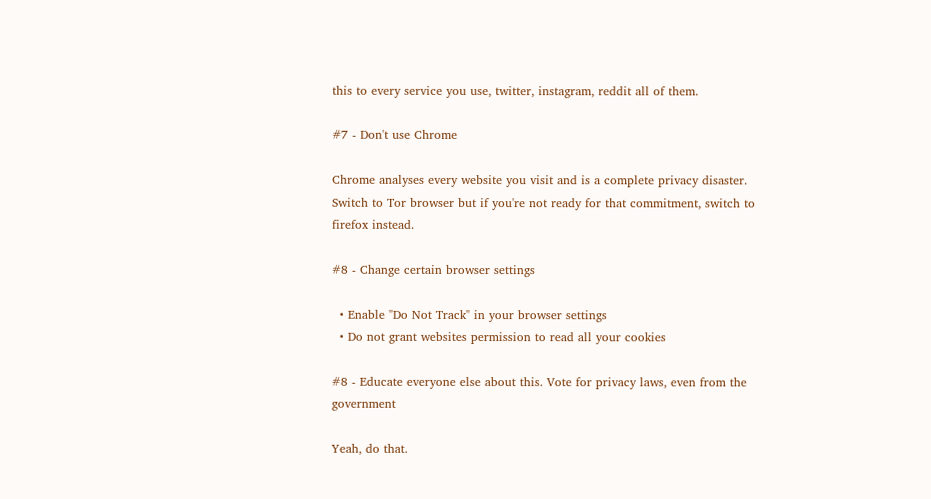this to every service you use, twitter, instagram, reddit all of them.

#7 - Don't use Chrome

Chrome analyses every website you visit and is a complete privacy disaster. Switch to Tor browser but if you're not ready for that commitment, switch to firefox instead.

#8 - Change certain browser settings

  • Enable "Do Not Track" in your browser settings
  • Do not grant websites permission to read all your cookies

#8 - Educate everyone else about this. Vote for privacy laws, even from the government

Yeah, do that.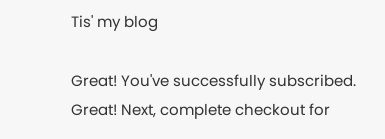Tis' my blog

Great! You've successfully subscribed.
Great! Next, complete checkout for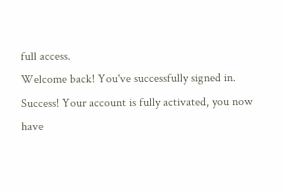full access.
Welcome back! You've successfully signed in.
Success! Your account is fully activated, you now have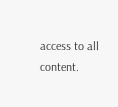access to all content.